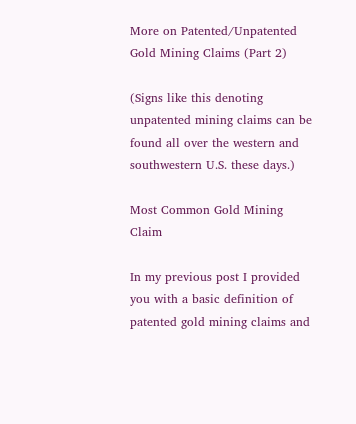More on Patented/Unpatented Gold Mining Claims (Part 2)

(Signs like this denoting unpatented mining claims can be found all over the western and southwestern U.S. these days.)

Most Common Gold Mining Claim

In my previous post I provided you with a basic definition of patented gold mining claims and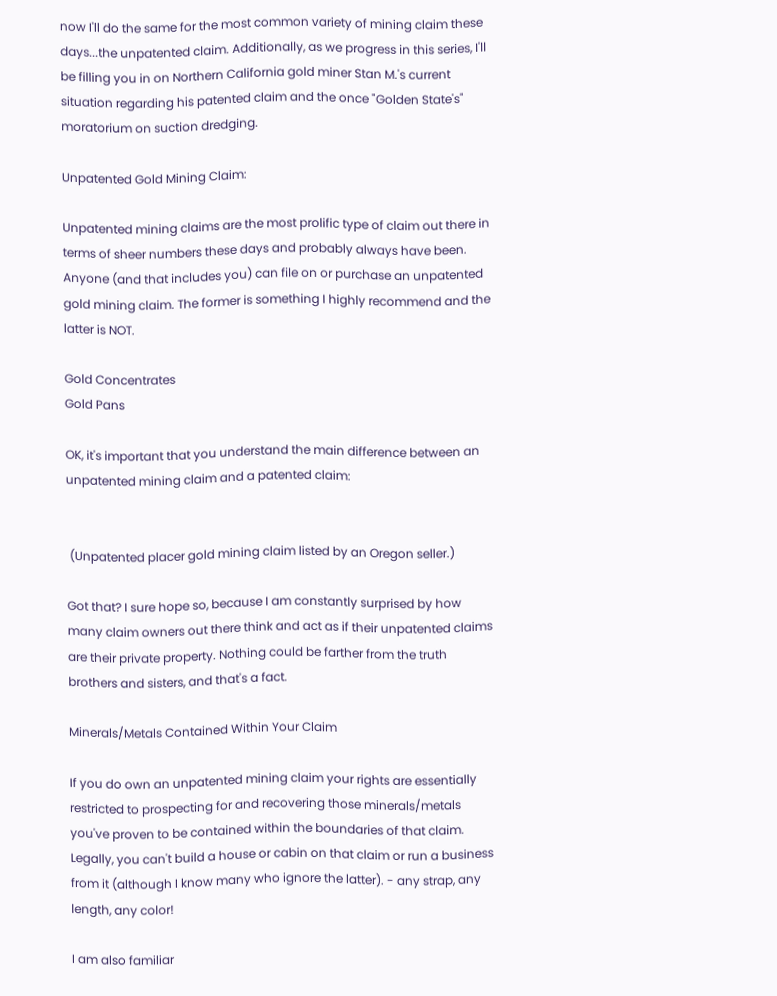now I'll do the same for the most common variety of mining claim these days...the unpatented claim. Additionally, as we progress in this series, I'll be filling you in on Northern California gold miner Stan M.'s current situation regarding his patented claim and the once "Golden State's" moratorium on suction dredging.

Unpatented Gold Mining Claim:

Unpatented mining claims are the most prolific type of claim out there in terms of sheer numbers these days and probably always have been. Anyone (and that includes you) can file on or purchase an unpatented gold mining claim. The former is something I highly recommend and the latter is NOT.

Gold Concentrates
Gold Pans

OK, it's important that you understand the main difference between an unpatented mining claim and a patented claim:


 (Unpatented placer gold mining claim listed by an Oregon seller.)

Got that? I sure hope so, because I am constantly surprised by how many claim owners out there think and act as if their unpatented claims are their private property. Nothing could be farther from the truth brothers and sisters, and that's a fact.

Minerals/Metals Contained Within Your Claim

If you do own an unpatented mining claim your rights are essentially restricted to prospecting for and recovering those minerals/metals you've proven to be contained within the boundaries of that claim. Legally, you can't build a house or cabin on that claim or run a business from it (although I know many who ignore the latter). - any strap, any length, any color!

I am also familiar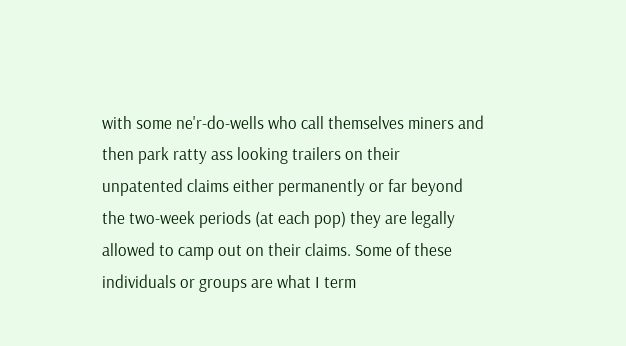with some ne'r-do-wells who call themselves miners and then park ratty ass looking trailers on their unpatented claims either permanently or far beyond the two-week periods (at each pop) they are legally allowed to camp out on their claims. Some of these individuals or groups are what I term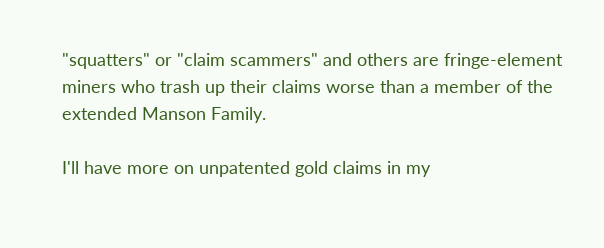"squatters" or "claim scammers" and others are fringe-element miners who trash up their claims worse than a member of the extended Manson Family.

I'll have more on unpatented gold claims in my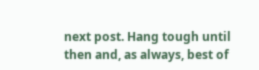next post. Hang tough until then and, as always, best of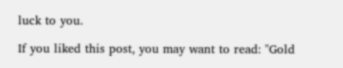luck to you.

If you liked this post, you may want to read: "Gold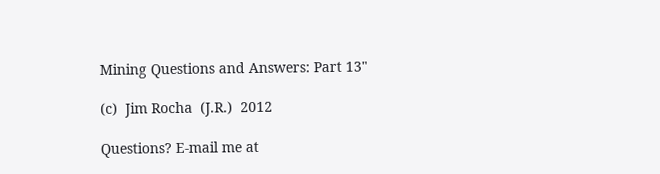Mining Questions and Answers: Part 13"

(c)  Jim Rocha  (J.R.)  2012

Questions? E-mail me at